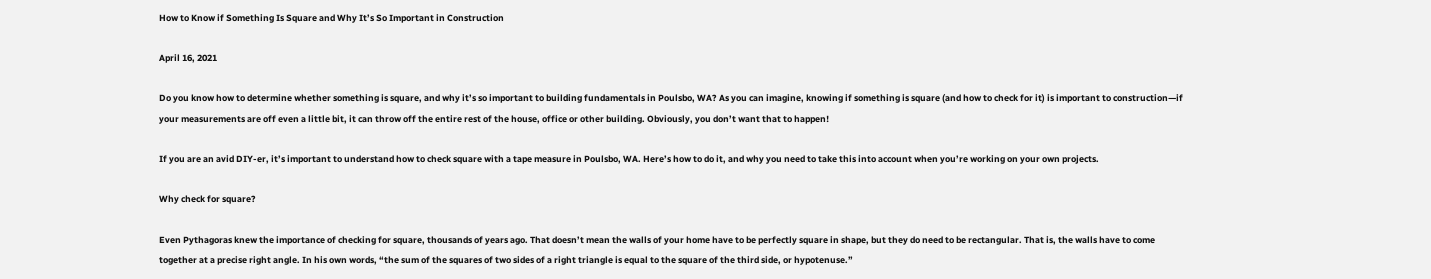How to Know if Something Is Square and Why It’s So Important in Construction

April 16, 2021

Do you know how to determine whether something is square, and why it’s so important to building fundamentals in Poulsbo, WA? As you can imagine, knowing if something is square (and how to check for it) is important to construction—if your measurements are off even a little bit, it can throw off the entire rest of the house, office or other building. Obviously, you don’t want that to happen!

If you are an avid DIY-er, it’s important to understand how to check square with a tape measure in Poulsbo, WA. Here’s how to do it, and why you need to take this into account when you’re working on your own projects.

Why check for square?

Even Pythagoras knew the importance of checking for square, thousands of years ago. That doesn’t mean the walls of your home have to be perfectly square in shape, but they do need to be rectangular. That is, the walls have to come together at a precise right angle. In his own words, “the sum of the squares of two sides of a right triangle is equal to the square of the third side, or hypotenuse.”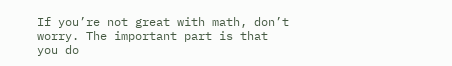If you’re not great with math, don’t worry. The important part is that you do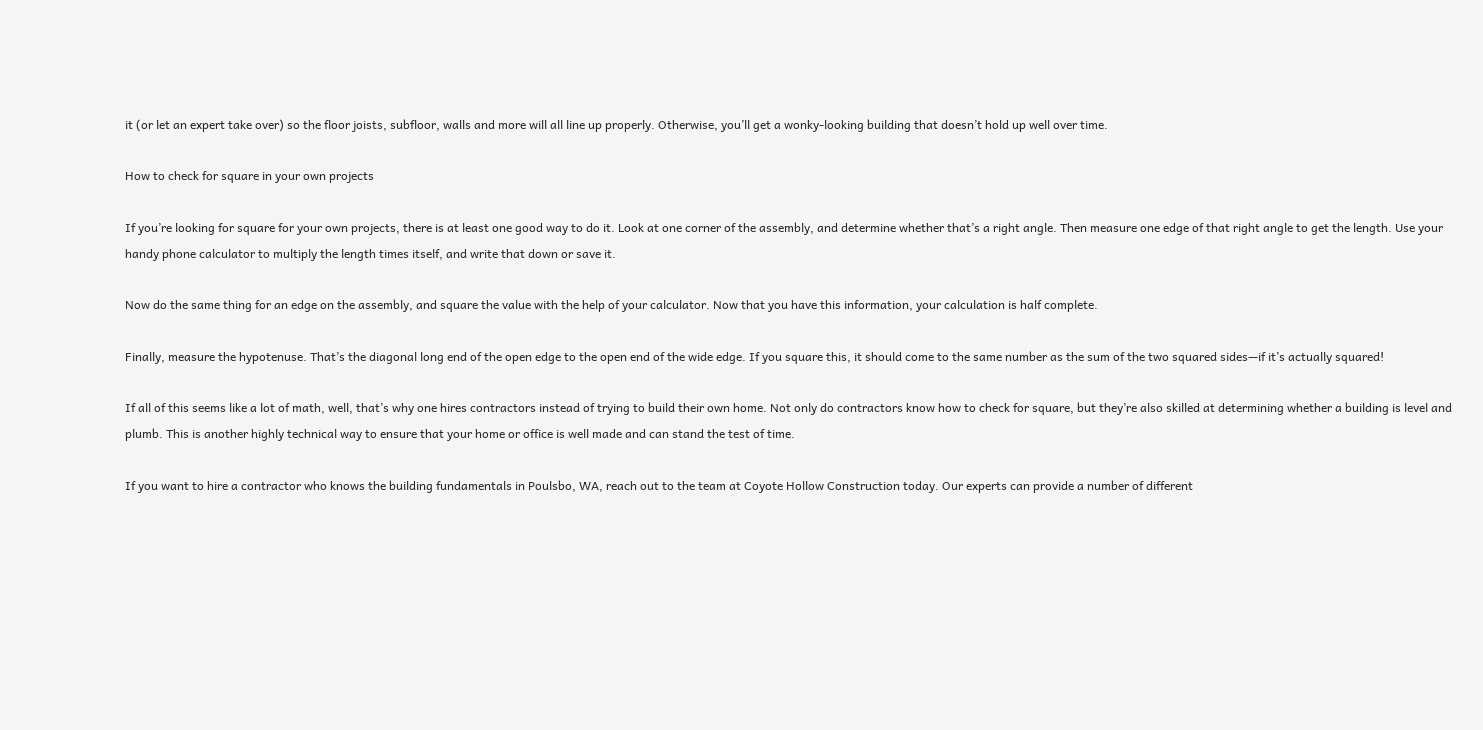it (or let an expert take over) so the floor joists, subfloor, walls and more will all line up properly. Otherwise, you’ll get a wonky-looking building that doesn’t hold up well over time.

How to check for square in your own projects

If you’re looking for square for your own projects, there is at least one good way to do it. Look at one corner of the assembly, and determine whether that’s a right angle. Then measure one edge of that right angle to get the length. Use your handy phone calculator to multiply the length times itself, and write that down or save it.

Now do the same thing for an edge on the assembly, and square the value with the help of your calculator. Now that you have this information, your calculation is half complete.

Finally, measure the hypotenuse. That’s the diagonal long end of the open edge to the open end of the wide edge. If you square this, it should come to the same number as the sum of the two squared sides—if it’s actually squared!

If all of this seems like a lot of math, well, that’s why one hires contractors instead of trying to build their own home. Not only do contractors know how to check for square, but they’re also skilled at determining whether a building is level and plumb. This is another highly technical way to ensure that your home or office is well made and can stand the test of time.

If you want to hire a contractor who knows the building fundamentals in Poulsbo, WA, reach out to the team at Coyote Hollow Construction today. Our experts can provide a number of different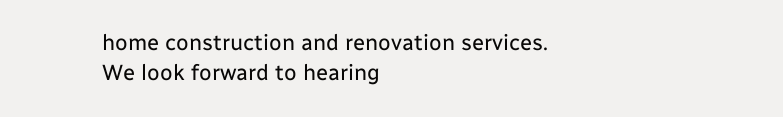home construction and renovation services. We look forward to hearing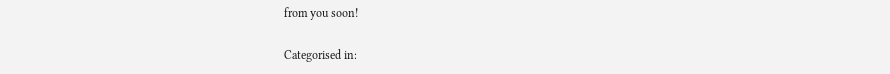from you soon!

Categorised in: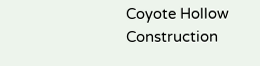Coyote Hollow Construction